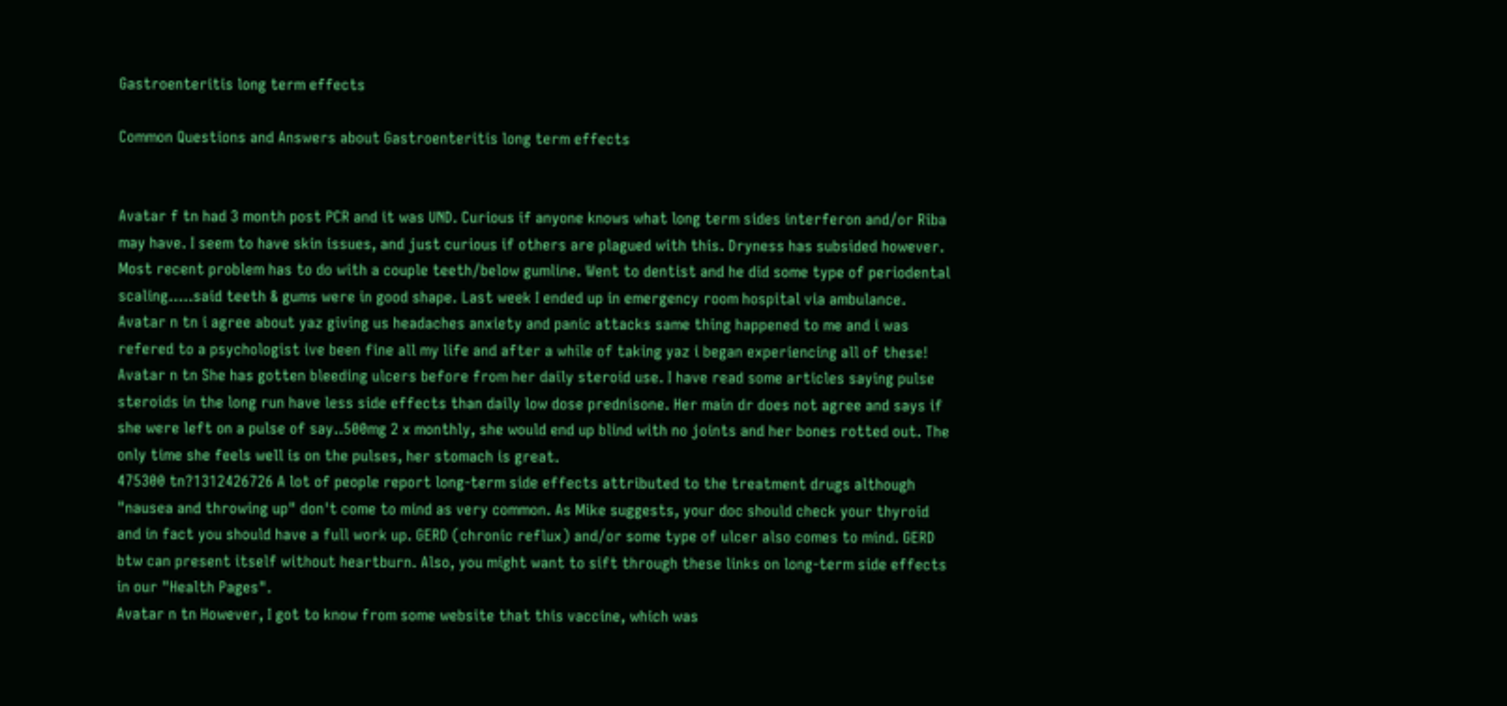Gastroenteritis long term effects

Common Questions and Answers about Gastroenteritis long term effects


Avatar f tn had 3 month post PCR and it was UND. Curious if anyone knows what long term sides interferon and/or Riba may have. I seem to have skin issues, and just curious if others are plagued with this. Dryness has subsided however. Most recent problem has to do with a couple teeth/below gumline. Went to dentist and he did some type of periodental scaling.....said teeth & gums were in good shape. Last week I ended up in emergency room hospital via ambulance.
Avatar n tn i agree about yaz giving us headaches anxiety and panic attacks same thing happened to me and i was refered to a psychologist ive been fine all my life and after a while of taking yaz i began experiencing all of these!
Avatar n tn She has gotten bleeding ulcers before from her daily steroid use. I have read some articles saying pulse steroids in the long run have less side effects than daily low dose prednisone. Her main dr does not agree and says if she were left on a pulse of say..500mg 2 x monthly, she would end up blind with no joints and her bones rotted out. The only time she feels well is on the pulses, her stomach is great.
475300 tn?1312426726 A lot of people report long-term side effects attributed to the treatment drugs although "nausea and throwing up" don't come to mind as very common. As Mike suggests, your doc should check your thyroid and in fact you should have a full work up. GERD (chronic reflux) and/or some type of ulcer also comes to mind. GERD btw can present itself without heartburn. Also, you might want to sift through these links on long-term side effects in our "Health Pages".
Avatar n tn However, I got to know from some website that this vaccine, which was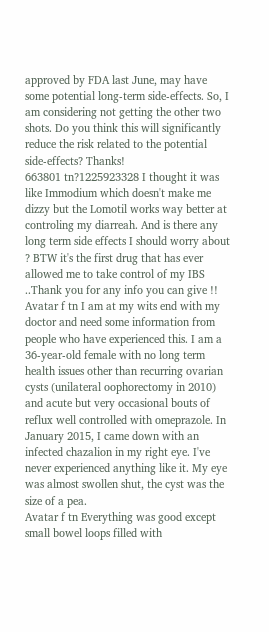approved by FDA last June, may have some potential long-term side-effects. So, I am considering not getting the other two shots. Do you think this will significantly reduce the risk related to the potential side-effects? Thanks!
663801 tn?1225923328 I thought it was like Immodium which doesn't make me dizzy but the Lomotil works way better at controling my diarreah. And is there any long term side effects I should worry about ? BTW it's the first drug that has ever allowed me to take control of my IBS ..Thank you for any info you can give !!
Avatar f tn I am at my wits end with my doctor and need some information from people who have experienced this. I am a 36-year-old female with no long term health issues other than recurring ovarian cysts (unilateral oophorectomy in 2010) and acute but very occasional bouts of reflux well controlled with omeprazole. In January 2015, I came down with an infected chazalion in my right eye. I've never experienced anything like it. My eye was almost swollen shut, the cyst was the size of a pea.
Avatar f tn Everything was good except small bowel loops filled with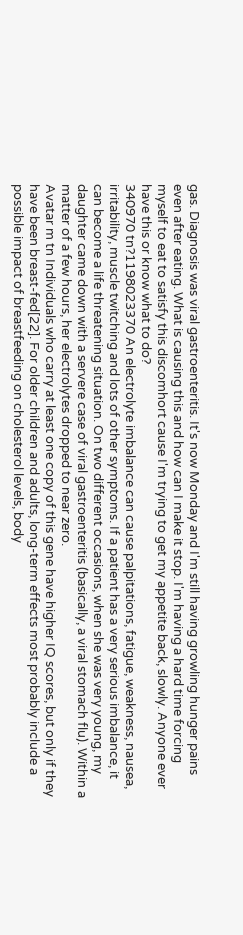gas. Diagnosis was viral gastroenteritis. It's now Monday and I'm still having growling hunger pains even after eating. What is causing this and how can I make it stop. I'm having a hard time forcing myself to eat to satisfy this discomhort cause I'm trying to get my appetite back, slowly. Anyone ever have this or know what to do?
340970 tn?1198023370 An electrolyte imbalance can cause palpitations, fatigue, weakness, nausea, irritability, muscle twitching and lots of other symptoms. If a patient has a very serious imbalance, it can become a life threatening situation. On two different occasions, when she was very young, my daughter came down with a servere case of viral gastroenteritis (basically, a viral stomach flu). Within a matter of a few hours, her electrolytes dropped to near zero.
Avatar m tn Individuals who carry at least one copy of this gene have higher IQ scores, but only if they have been breast-fed[22]. For older children and adults, long-term effects most probably include a possible impact of breastfeeding on cholesterol levels, body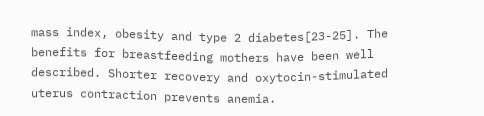mass index, obesity and type 2 diabetes[23-25]. The benefits for breastfeeding mothers have been well described. Shorter recovery and oxytocin-stimulated uterus contraction prevents anemia.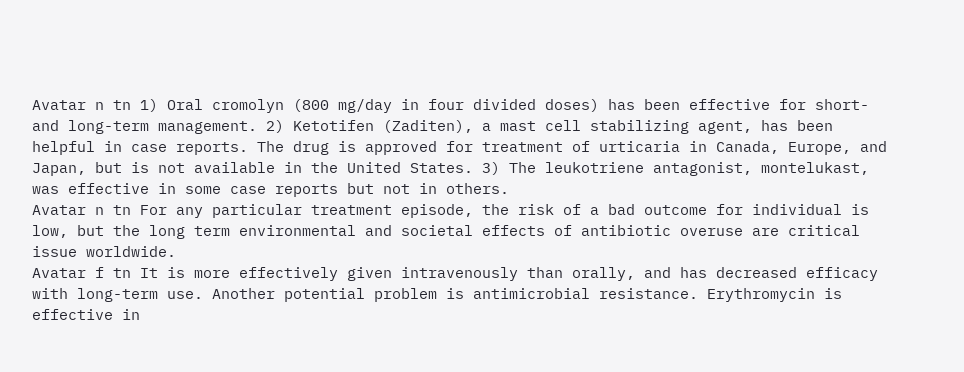Avatar n tn 1) Oral cromolyn (800 mg/day in four divided doses) has been effective for short- and long-term management. 2) Ketotifen (Zaditen), a mast cell stabilizing agent, has been helpful in case reports. The drug is approved for treatment of urticaria in Canada, Europe, and Japan, but is not available in the United States. 3) The leukotriene antagonist, montelukast, was effective in some case reports but not in others.
Avatar n tn For any particular treatment episode, the risk of a bad outcome for individual is low, but the long term environmental and societal effects of antibiotic overuse are critical issue worldwide.
Avatar f tn It is more effectively given intravenously than orally, and has decreased efficacy with long-term use. Another potential problem is antimicrobial resistance. Erythromycin is effective in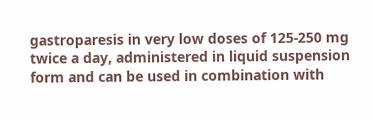gastroparesis in very low doses of 125-250 mg twice a day, administered in liquid suspension form and can be used in combination with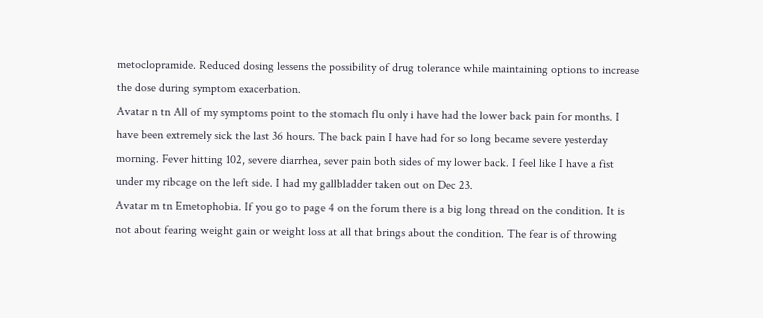metoclopramide. Reduced dosing lessens the possibility of drug tolerance while maintaining options to increase the dose during symptom exacerbation.
Avatar n tn All of my symptoms point to the stomach flu only i have had the lower back pain for months. I have been extremely sick the last 36 hours. The back pain I have had for so long became severe yesterday morning. Fever hitting 102, severe diarrhea, sever pain both sides of my lower back. I feel like I have a fist under my ribcage on the left side. I had my gallbladder taken out on Dec 23.
Avatar m tn Emetophobia. If you go to page 4 on the forum there is a big long thread on the condition. It is not about fearing weight gain or weight loss at all that brings about the condition. The fear is of throwing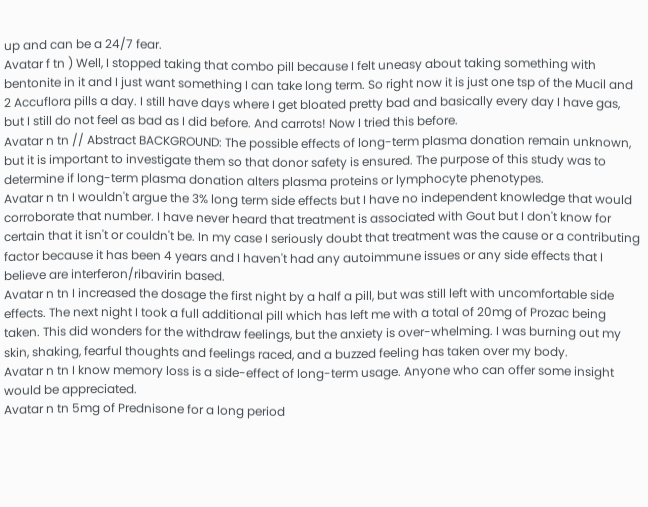up and can be a 24/7 fear.
Avatar f tn ) Well, I stopped taking that combo pill because I felt uneasy about taking something with bentonite in it and I just want something I can take long term. So right now it is just one tsp of the Mucil and 2 Accuflora pills a day. I still have days where I get bloated pretty bad and basically every day I have gas, but I still do not feel as bad as I did before. And carrots! Now I tried this before.
Avatar n tn // Abstract BACKGROUND: The possible effects of long-term plasma donation remain unknown, but it is important to investigate them so that donor safety is ensured. The purpose of this study was to determine if long-term plasma donation alters plasma proteins or lymphocyte phenotypes.
Avatar n tn I wouldn't argue the 3% long term side effects but I have no independent knowledge that would corroborate that number. I have never heard that treatment is associated with Gout but I don't know for certain that it isn't or couldn't be. In my case I seriously doubt that treatment was the cause or a contributing factor because it has been 4 years and I haven't had any autoimmune issues or any side effects that I believe are interferon/ribavirin based.
Avatar n tn I increased the dosage the first night by a half a pill, but was still left with uncomfortable side effects. The next night I took a full additional pill which has left me with a total of 20mg of Prozac being taken. This did wonders for the withdraw feelings, but the anxiety is over-whelming. I was burning out my skin, shaking, fearful thoughts and feelings raced, and a buzzed feeling has taken over my body.
Avatar n tn I know memory loss is a side-effect of long-term usage. Anyone who can offer some insight would be appreciated.
Avatar n tn 5mg of Prednisone for a long period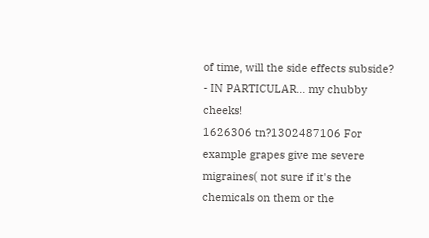of time, will the side effects subside? - IN PARTICULAR... my chubby cheeks!
1626306 tn?1302487106 For example grapes give me severe migraines( not sure if it's the chemicals on them or the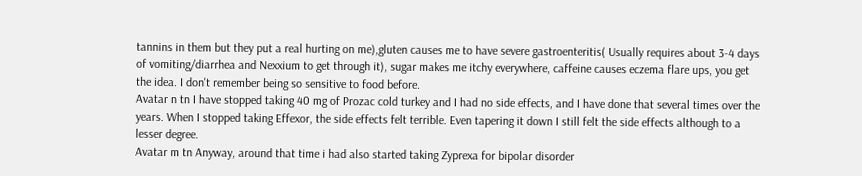tannins in them but they put a real hurting on me),gluten causes me to have severe gastroenteritis( Usually requires about 3-4 days of vomiting/diarrhea and Nexxium to get through it), sugar makes me itchy everywhere, caffeine causes eczema flare ups, you get the idea. I don't remember being so sensitive to food before.
Avatar n tn I have stopped taking 40 mg of Prozac cold turkey and I had no side effects, and I have done that several times over the years. When I stopped taking Effexor, the side effects felt terrible. Even tapering it down I still felt the side effects although to a lesser degree.
Avatar m tn Anyway, around that time i had also started taking Zyprexa for bipolar disorder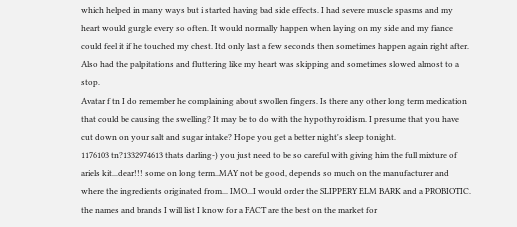which helped in many ways but i started having bad side effects. I had severe muscle spasms and my heart would gurgle every so often. It would normally happen when laying on my side and my fiance could feel it if he touched my chest. Itd only last a few seconds then sometimes happen again right after. Also had the palpitations and fluttering like my heart was skipping and sometimes slowed almost to a stop.
Avatar f tn I do remember he complaining about swollen fingers. Is there any other long term medication that could be causing the swelling? It may be to do with the hypothyroidism. I presume that you have cut down on your salt and sugar intake? Hope you get a better night's sleep tonight.
1176103 tn?1332974613 thats darling-) you just need to be so careful with giving him the full mixture of ariels kit...dear!!! some on long term..MAY not be good, depends so much on the manufacturer and where the ingredients originated from... IMO...I would order the SLIPPERY ELM BARK and a PROBIOTIC. the names and brands I will list I know for a FACT are the best on the market for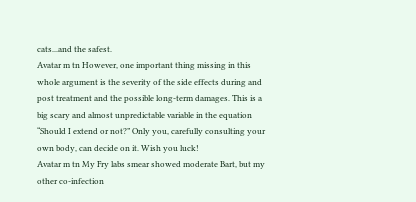cats...and the safest.
Avatar m tn However, one important thing missing in this whole argument is the severity of the side effects during and post treatment and the possible long-term damages. This is a big scary and almost unpredictable variable in the equation “Should I extend or not?” Only you, carefully consulting your own body, can decide on it. Wish you luck!
Avatar m tn My Fry labs smear showed moderate Bart, but my other co-infection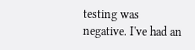testing was negative. I've had an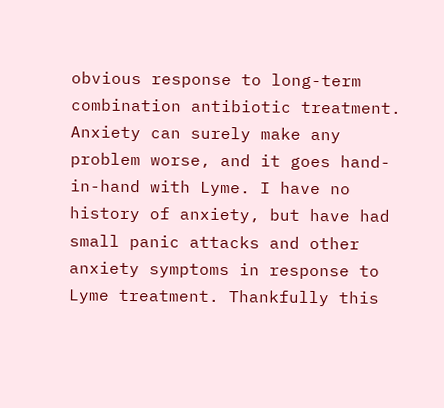obvious response to long-term combination antibiotic treatment. Anxiety can surely make any problem worse, and it goes hand-in-hand with Lyme. I have no history of anxiety, but have had small panic attacks and other anxiety symptoms in response to Lyme treatment. Thankfully this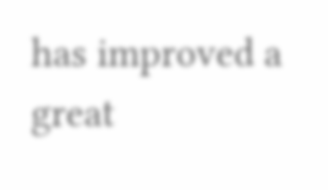has improved a great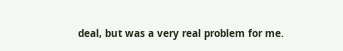deal, but was a very real problem for me.